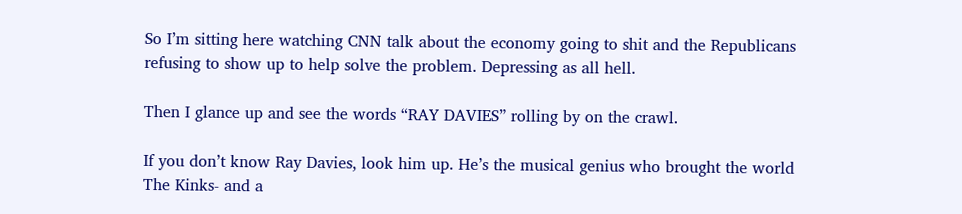So I’m sitting here watching CNN talk about the economy going to shit and the Republicans refusing to show up to help solve the problem. Depressing as all hell.

Then I glance up and see the words “RAY DAVIES” rolling by on the crawl.

If you don’t know Ray Davies, look him up. He’s the musical genius who brought the world The Kinks- and a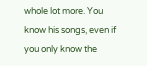whole lot more. You know his songs, even if you only know the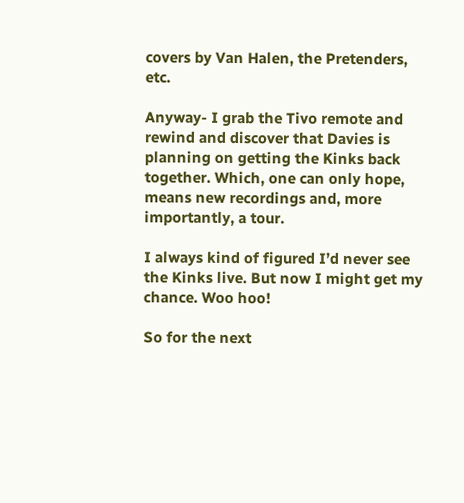covers by Van Halen, the Pretenders, etc.

Anyway- I grab the Tivo remote and rewind and discover that Davies is planning on getting the Kinks back together. Which, one can only hope, means new recordings and, more importantly, a tour.

I always kind of figured I’d never see the Kinks live. But now I might get my chance. Woo hoo!

So for the next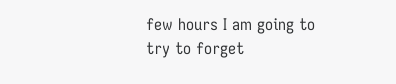few hours I am going to try to forget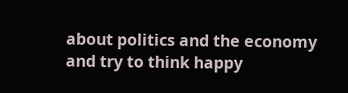about politics and the economy and try to think happy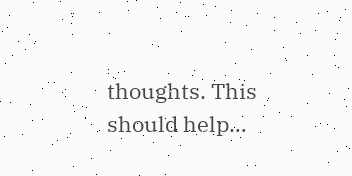thoughts. This should help…